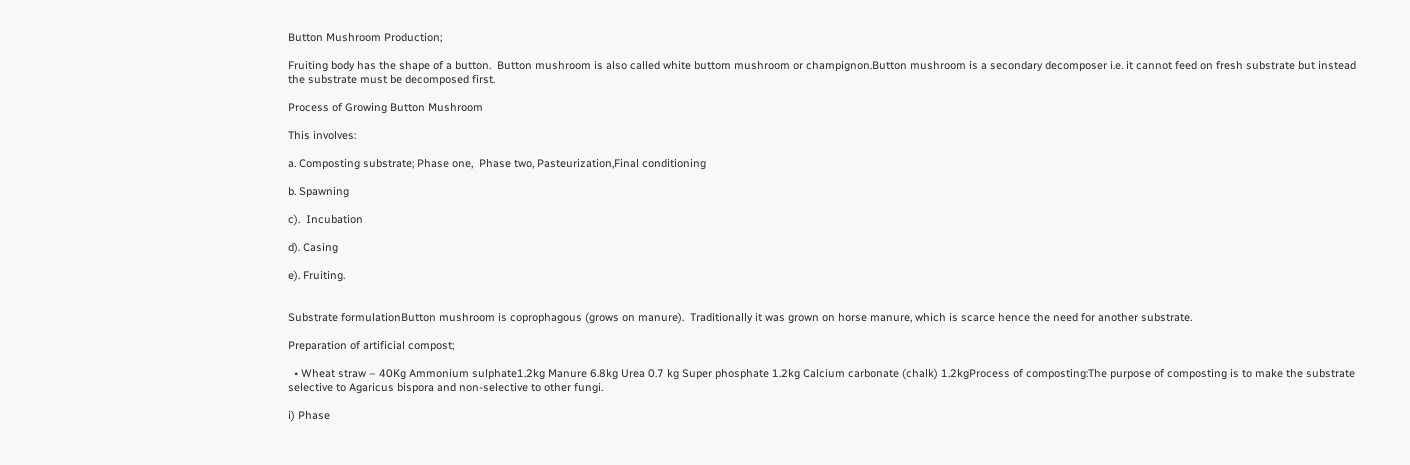Button Mushroom Production;

Fruiting body has the shape of a button.  Button mushroom is also called white buttom mushroom or champignon.Button mushroom is a secondary decomposer i.e. it cannot feed on fresh substrate but instead the substrate must be decomposed first.

Process of Growing Button Mushroom

This involves:

a. Composting substrate; Phase one,  Phase two, Pasteurization,Final conditioning

b. Spawning

c).  Incubation

d). Casing

e). Fruiting.


Substrate formulationButton mushroom is coprophagous (grows on manure).  Traditionally it was grown on horse manure, which is scarce hence the need for another substrate.

Preparation of artificial compost;

  • Wheat straw – 40Kg Ammonium sulphate1.2kg Manure 6.8kg Urea 0.7 kg Super phosphate 1.2kg Calcium carbonate (chalk) 1.2kgProcess of composting:The purpose of composting is to make the substrate selective to Agaricus bispora and non-selective to other fungi.

i) Phase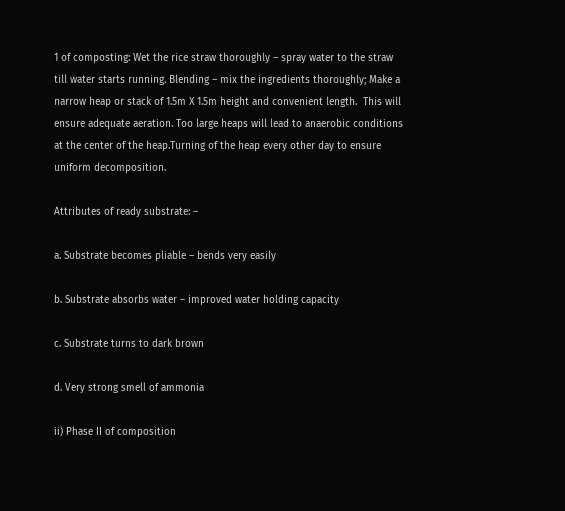1 of composting: Wet the rice straw thoroughly – spray water to the straw till water starts running. Blending – mix the ingredients thoroughly; Make a narrow heap or stack of 1.5m X 1.5m height and convenient length.  This will ensure adequate aeration. Too large heaps will lead to anaerobic conditions at the center of the heap.Turning of the heap every other day to ensure uniform decomposition.

Attributes of ready substrate: –

a. Substrate becomes pliable – bends very easily

b. Substrate absorbs water – improved water holding capacity

c. Substrate turns to dark brown

d. Very strong smell of ammonia

ii) Phase II of composition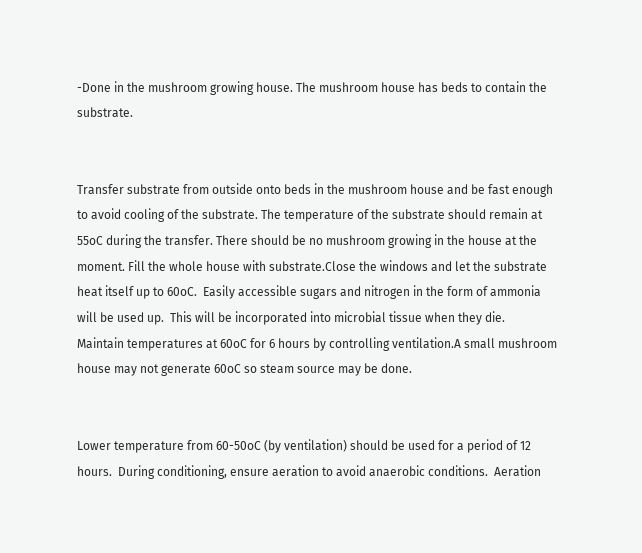-Done in the mushroom growing house. The mushroom house has beds to contain the substrate.


Transfer substrate from outside onto beds in the mushroom house and be fast enough to avoid cooling of the substrate. The temperature of the substrate should remain at 55oC during the transfer. There should be no mushroom growing in the house at the moment. Fill the whole house with substrate.Close the windows and let the substrate heat itself up to 60oC.  Easily accessible sugars and nitrogen in the form of ammonia will be used up.  This will be incorporated into microbial tissue when they die.
Maintain temperatures at 60oC for 6 hours by controlling ventilation.A small mushroom house may not generate 60oC so steam source may be done.


Lower temperature from 60-50oC (by ventilation) should be used for a period of 12 hours.  During conditioning, ensure aeration to avoid anaerobic conditions.  Aeration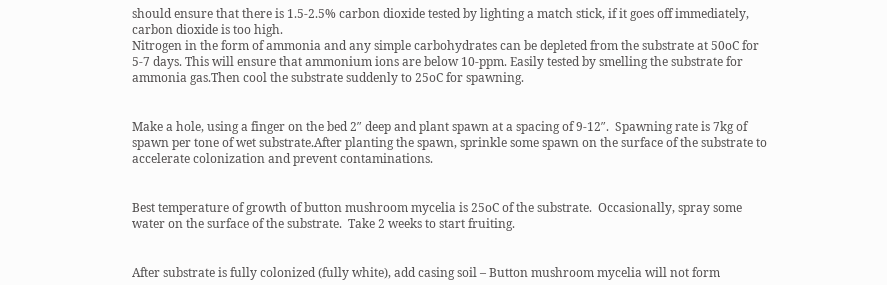should ensure that there is 1.5-2.5% carbon dioxide tested by lighting a match stick, if it goes off immediately, carbon dioxide is too high.
Nitrogen in the form of ammonia and any simple carbohydrates can be depleted from the substrate at 50oC for 5-7 days. This will ensure that ammonium ions are below 10-ppm. Easily tested by smelling the substrate for ammonia gas.Then cool the substrate suddenly to 25oC for spawning.


Make a hole, using a finger on the bed 2″ deep and plant spawn at a spacing of 9-12″.  Spawning rate is 7kg of spawn per tone of wet substrate.After planting the spawn, sprinkle some spawn on the surface of the substrate to accelerate colonization and prevent contaminations.


Best temperature of growth of button mushroom mycelia is 25oC of the substrate.  Occasionally, spray some water on the surface of the substrate.  Take 2 weeks to start fruiting.


After substrate is fully colonized (fully white), add casing soil – Button mushroom mycelia will not form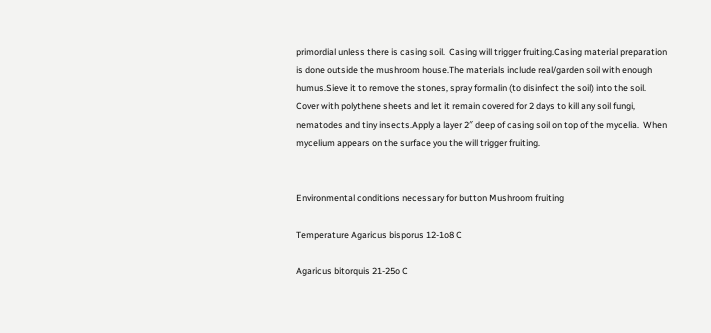primordial unless there is casing soil.  Casing will trigger fruiting.Casing material preparation is done outside the mushroom house.The materials include real/garden soil with enough humus.Sieve it to remove the stones, spray formalin (to disinfect the soil) into the soil.  Cover with polythene sheets and let it remain covered for 2 days to kill any soil fungi, nematodes and tiny insects.Apply a layer 2″ deep of casing soil on top of the mycelia.  When mycelium appears on the surface you the will trigger fruiting.


Environmental conditions necessary for button Mushroom fruiting

Temperature Agaricus bisporus 12-1o8 C

Agaricus bitorquis 21-25o C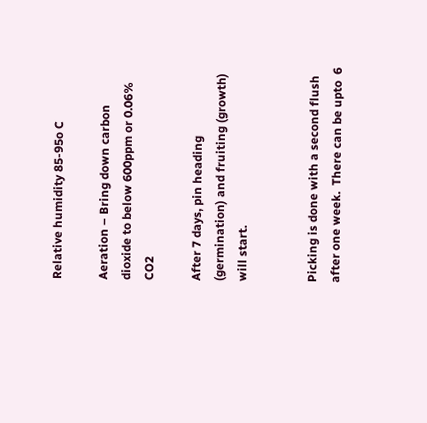Relative humidity 85-95o C

Aeration – Bring down carbon dioxide to below 600ppm or 0.06% CO2

After 7 days, pin heading (germination) and fruiting (growth) will start.


Picking is done with a second flush after one week.  There can be upto  6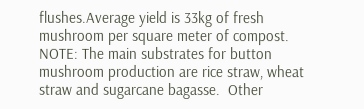flushes.Average yield is 33kg of fresh mushroom per square meter of compost.
NOTE: The main substrates for button mushroom production are rice straw, wheat straw and sugarcane bagasse.  Other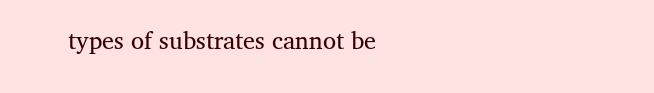types of substrates cannot be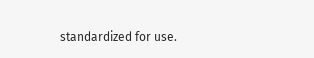standardized for use.